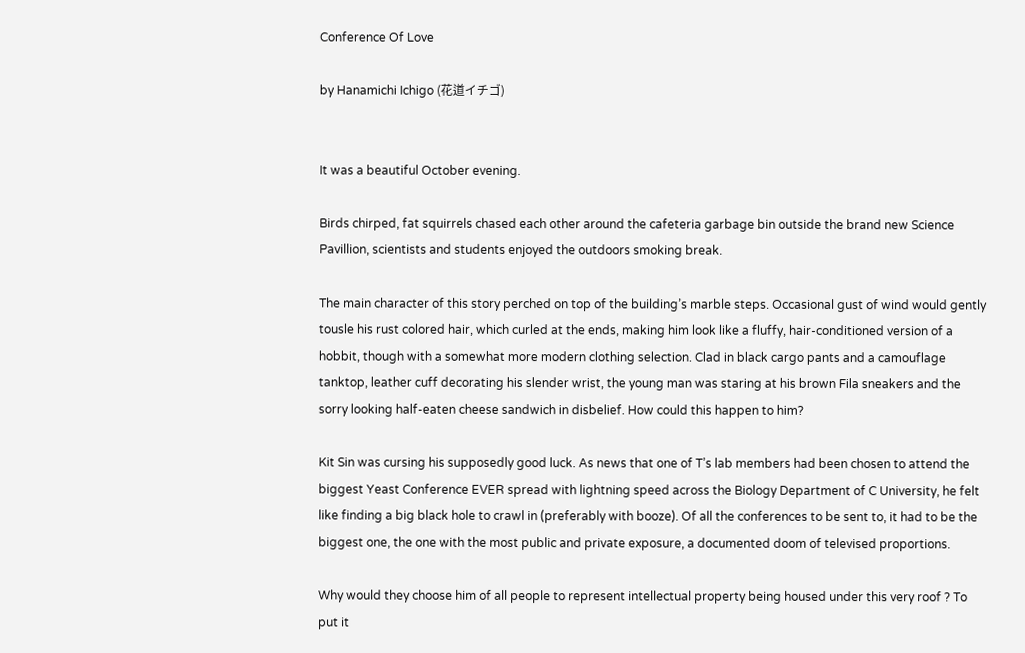Conference Of Love

by Hanamichi Ichigo (花道イチゴ)


It was a beautiful October evening.

Birds chirped, fat squirrels chased each other around the cafeteria garbage bin outside the brand new Science Pavillion, scientists and students enjoyed the outdoors smoking break.

The main character of this story perched on top of the building’s marble steps. Occasional gust of wind would gently tousle his rust colored hair, which curled at the ends, making him look like a fluffy, hair-conditioned version of a hobbit, though with a somewhat more modern clothing selection. Clad in black cargo pants and a camouflage tanktop, leather cuff decorating his slender wrist, the young man was staring at his brown Fila sneakers and the sorry looking half-eaten cheese sandwich in disbelief. How could this happen to him?

Kit Sin was cursing his supposedly good luck. As news that one of T’s lab members had been chosen to attend the biggest Yeast Conference EVER spread with lightning speed across the Biology Department of C University, he felt like finding a big black hole to crawl in (preferably with booze). Of all the conferences to be sent to, it had to be the biggest one, the one with the most public and private exposure, a documented doom of televised proportions.

Why would they choose him of all people to represent intellectual property being housed under this very roof ? To put it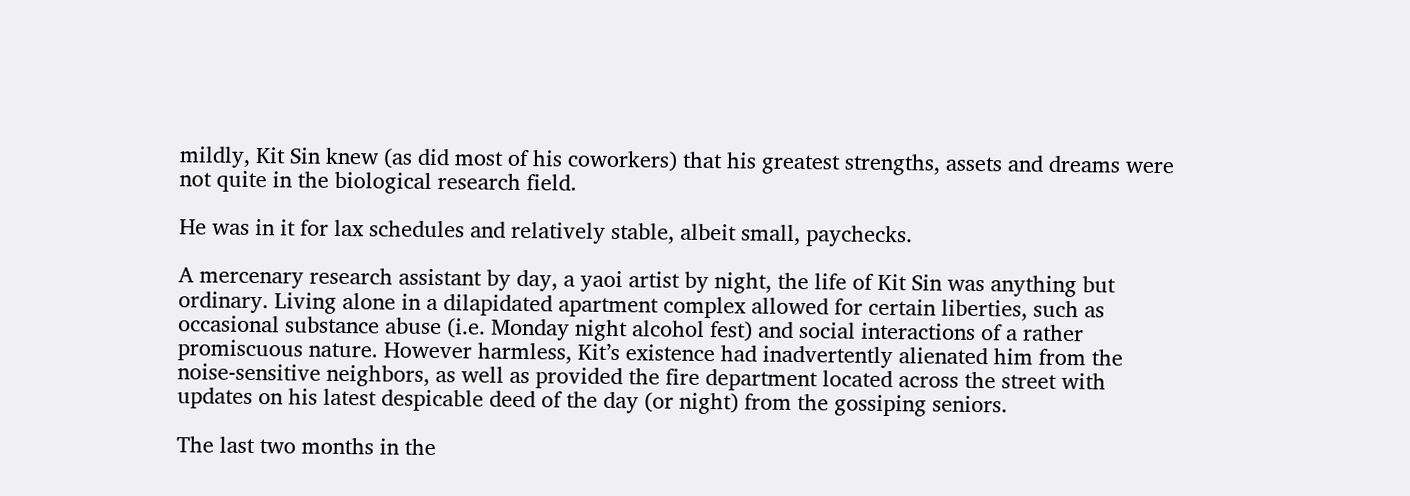mildly, Kit Sin knew (as did most of his coworkers) that his greatest strengths, assets and dreams were not quite in the biological research field.

He was in it for lax schedules and relatively stable, albeit small, paychecks.

A mercenary research assistant by day, a yaoi artist by night, the life of Kit Sin was anything but ordinary. Living alone in a dilapidated apartment complex allowed for certain liberties, such as occasional substance abuse (i.e. Monday night alcohol fest) and social interactions of a rather promiscuous nature. However harmless, Kit’s existence had inadvertently alienated him from the noise-sensitive neighbors, as well as provided the fire department located across the street with updates on his latest despicable deed of the day (or night) from the gossiping seniors.

The last two months in the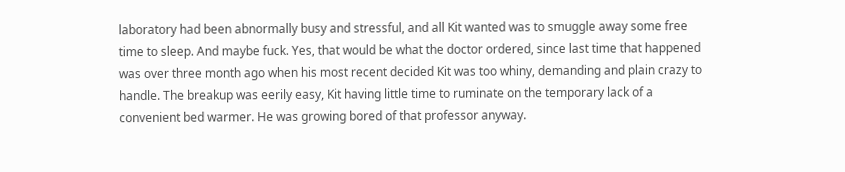laboratory had been abnormally busy and stressful, and all Kit wanted was to smuggle away some free time to sleep. And maybe fuck. Yes, that would be what the doctor ordered, since last time that happened was over three month ago when his most recent decided Kit was too whiny, demanding and plain crazy to handle. The breakup was eerily easy, Kit having little time to ruminate on the temporary lack of a convenient bed warmer. He was growing bored of that professor anyway.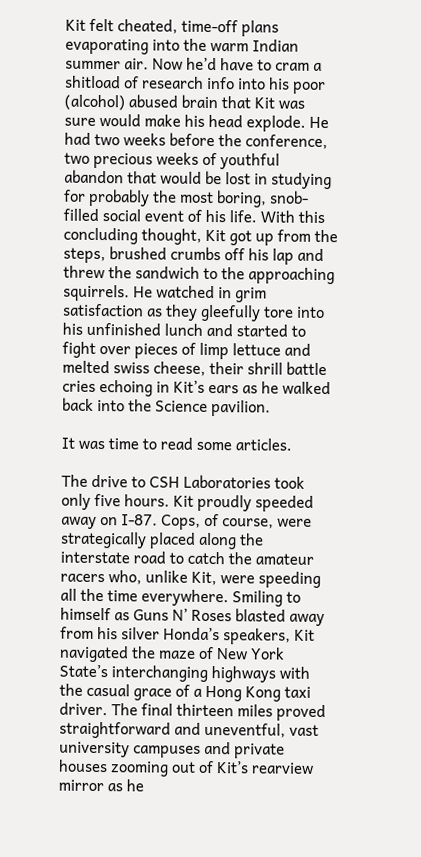Kit felt cheated, time-off plans evaporating into the warm Indian summer air. Now he’d have to cram a shitload of research info into his poor (alcohol) abused brain that Kit was sure would make his head explode. He had two weeks before the conference, two precious weeks of youthful abandon that would be lost in studying for probably the most boring, snob-filled social event of his life. With this concluding thought, Kit got up from the steps, brushed crumbs off his lap and threw the sandwich to the approaching squirrels. He watched in grim satisfaction as they gleefully tore into his unfinished lunch and started to fight over pieces of limp lettuce and melted swiss cheese, their shrill battle cries echoing in Kit’s ears as he walked back into the Science pavilion.

It was time to read some articles.

The drive to CSH Laboratories took only five hours. Kit proudly speeded away on I-87. Cops, of course, were strategically placed along the interstate road to catch the amateur racers who, unlike Kit, were speeding all the time everywhere. Smiling to himself as Guns N’ Roses blasted away from his silver Honda’s speakers, Kit navigated the maze of New York State’s interchanging highways with the casual grace of a Hong Kong taxi driver. The final thirteen miles proved straightforward and uneventful, vast university campuses and private houses zooming out of Kit’s rearview mirror as he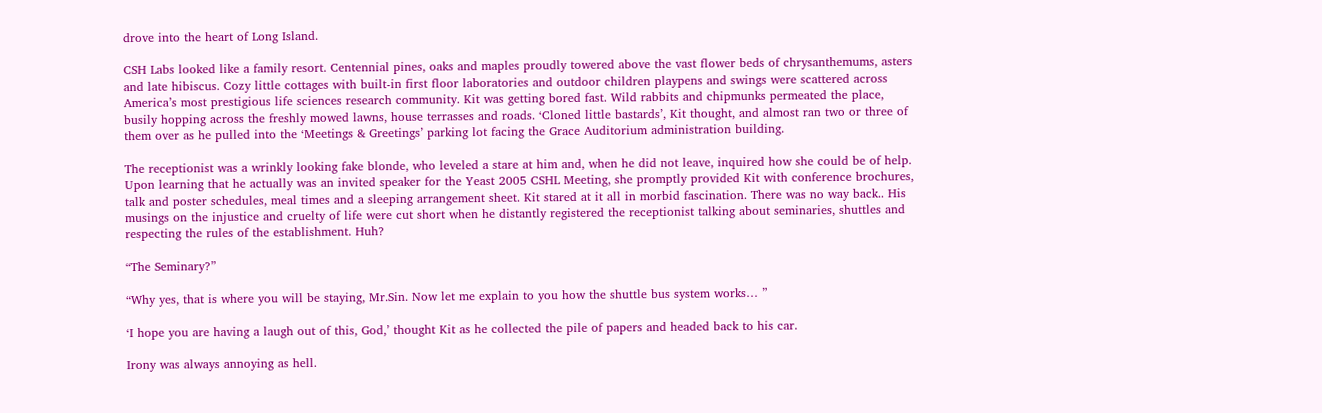drove into the heart of Long Island.

CSH Labs looked like a family resort. Centennial pines, oaks and maples proudly towered above the vast flower beds of chrysanthemums, asters and late hibiscus. Cozy little cottages with built-in first floor laboratories and outdoor children playpens and swings were scattered across America’s most prestigious life sciences research community. Kit was getting bored fast. Wild rabbits and chipmunks permeated the place, busily hopping across the freshly mowed lawns, house terrasses and roads. ‘Cloned little bastards’, Kit thought, and almost ran two or three of them over as he pulled into the ‘Meetings & Greetings’ parking lot facing the Grace Auditorium administration building.

The receptionist was a wrinkly looking fake blonde, who leveled a stare at him and, when he did not leave, inquired how she could be of help. Upon learning that he actually was an invited speaker for the Yeast 2005 CSHL Meeting, she promptly provided Kit with conference brochures, talk and poster schedules, meal times and a sleeping arrangement sheet. Kit stared at it all in morbid fascination. There was no way back.. His musings on the injustice and cruelty of life were cut short when he distantly registered the receptionist talking about seminaries, shuttles and respecting the rules of the establishment. Huh?

“The Seminary?”

“Why yes, that is where you will be staying, Mr.Sin. Now let me explain to you how the shuttle bus system works… ”

‘I hope you are having a laugh out of this, God,’ thought Kit as he collected the pile of papers and headed back to his car.

Irony was always annoying as hell.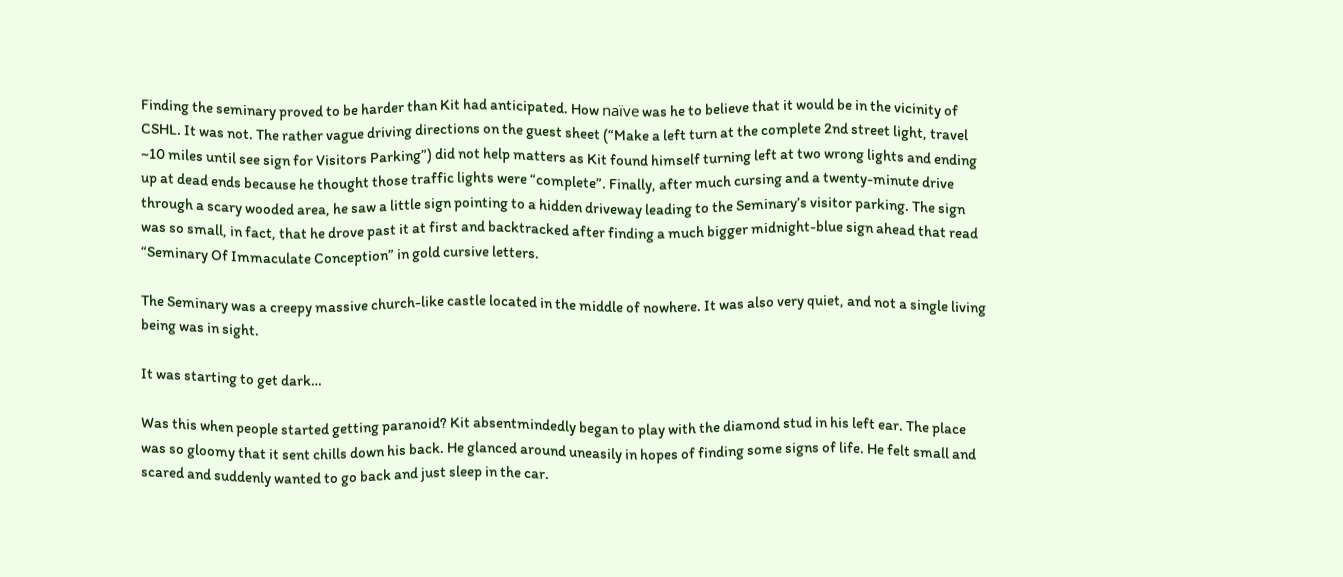Finding the seminary proved to be harder than Kit had anticipated. How naïve was he to believe that it would be in the vicinity of CSHL. It was not. The rather vague driving directions on the guest sheet (“Make a left turn at the complete 2nd street light, travel ~10 miles until see sign for Visitors Parking”) did not help matters as Kit found himself turning left at two wrong lights and ending up at dead ends because he thought those traffic lights were “complete”. Finally, after much cursing and a twenty-minute drive through a scary wooded area, he saw a little sign pointing to a hidden driveway leading to the Seminary’s visitor parking. The sign was so small, in fact, that he drove past it at first and backtracked after finding a much bigger midnight-blue sign ahead that read “Seminary Of Immaculate Conception” in gold cursive letters.

The Seminary was a creepy massive church-like castle located in the middle of nowhere. It was also very quiet, and not a single living being was in sight.

It was starting to get dark…

Was this when people started getting paranoid? Kit absentmindedly began to play with the diamond stud in his left ear. The place was so gloomy that it sent chills down his back. He glanced around uneasily in hopes of finding some signs of life. He felt small and scared and suddenly wanted to go back and just sleep in the car.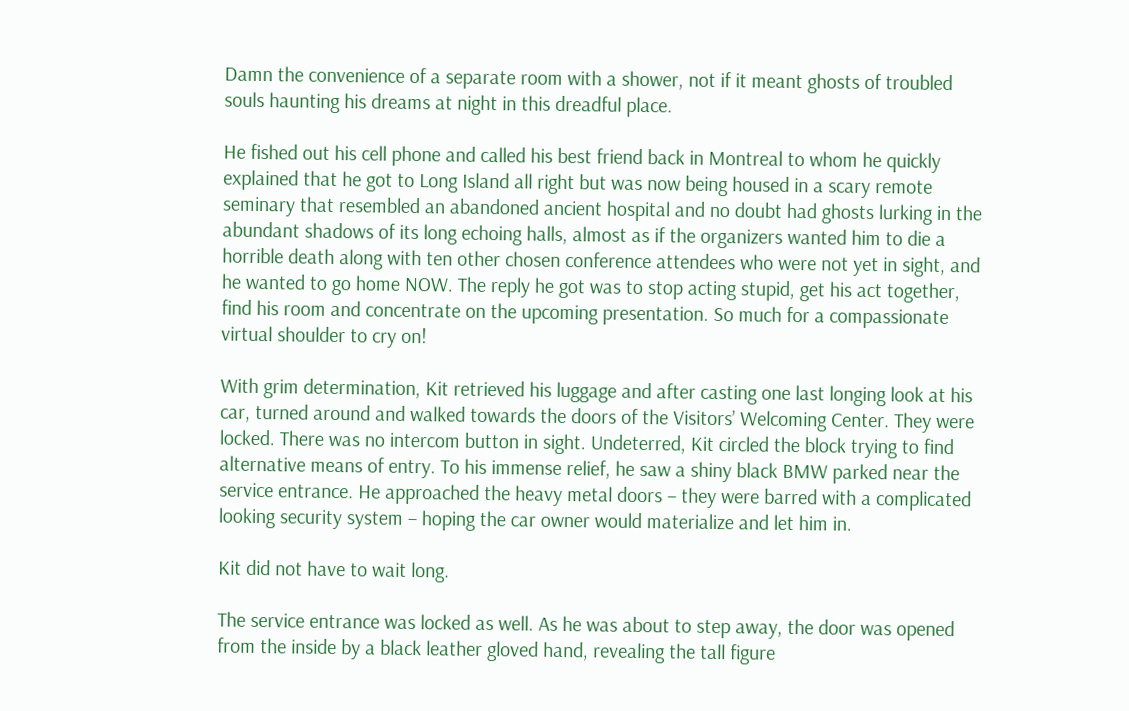Damn the convenience of a separate room with a shower, not if it meant ghosts of troubled souls haunting his dreams at night in this dreadful place.

He fished out his cell phone and called his best friend back in Montreal to whom he quickly explained that he got to Long Island all right but was now being housed in a scary remote seminary that resembled an abandoned ancient hospital and no doubt had ghosts lurking in the abundant shadows of its long echoing halls, almost as if the organizers wanted him to die a horrible death along with ten other chosen conference attendees who were not yet in sight, and he wanted to go home NOW. The reply he got was to stop acting stupid, get his act together, find his room and concentrate on the upcoming presentation. So much for a compassionate virtual shoulder to cry on!

With grim determination, Kit retrieved his luggage and after casting one last longing look at his car, turned around and walked towards the doors of the Visitors’ Welcoming Center. They were locked. There was no intercom button in sight. Undeterred, Kit circled the block trying to find alternative means of entry. To his immense relief, he saw a shiny black BMW parked near the service entrance. He approached the heavy metal doors – they were barred with a complicated looking security system – hoping the car owner would materialize and let him in.

Kit did not have to wait long.

The service entrance was locked as well. As he was about to step away, the door was opened from the inside by a black leather gloved hand, revealing the tall figure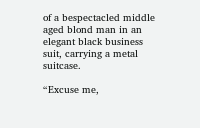of a bespectacled middle aged blond man in an elegant black business suit, carrying a metal suitcase.

“Excuse me,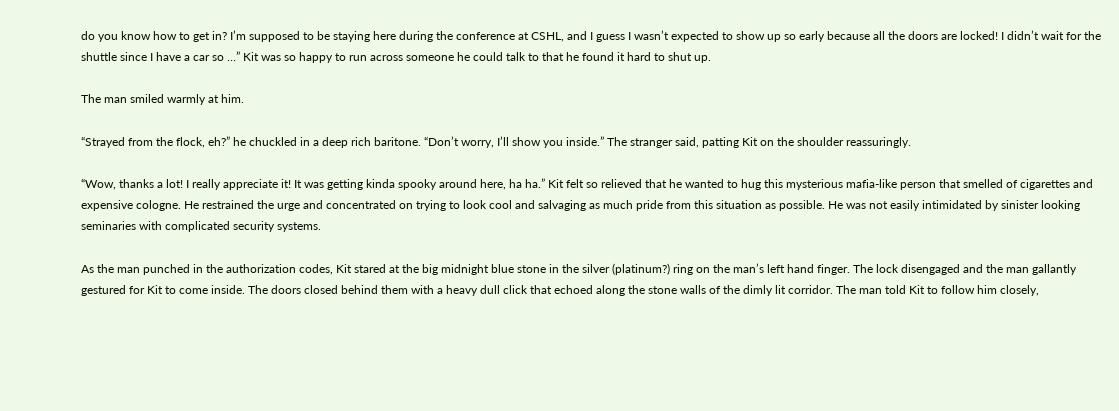do you know how to get in? I’m supposed to be staying here during the conference at CSHL, and I guess I wasn’t expected to show up so early because all the doors are locked! I didn’t wait for the shuttle since I have a car so …” Kit was so happy to run across someone he could talk to that he found it hard to shut up.

The man smiled warmly at him.

“Strayed from the flock, eh?” he chuckled in a deep rich baritone. “Don’t worry, I’ll show you inside.” The stranger said, patting Kit on the shoulder reassuringly.

“Wow, thanks a lot! I really appreciate it! It was getting kinda spooky around here, ha ha.” Kit felt so relieved that he wanted to hug this mysterious mafia-like person that smelled of cigarettes and expensive cologne. He restrained the urge and concentrated on trying to look cool and salvaging as much pride from this situation as possible. He was not easily intimidated by sinister looking seminaries with complicated security systems.

As the man punched in the authorization codes, Kit stared at the big midnight blue stone in the silver (platinum?) ring on the man’s left hand finger. The lock disengaged and the man gallantly gestured for Kit to come inside. The doors closed behind them with a heavy dull click that echoed along the stone walls of the dimly lit corridor. The man told Kit to follow him closely,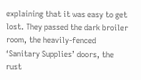explaining that it was easy to get lost. They passed the dark broiler room, the heavily-fenced ‘Sanitary Supplies’ doors, the rust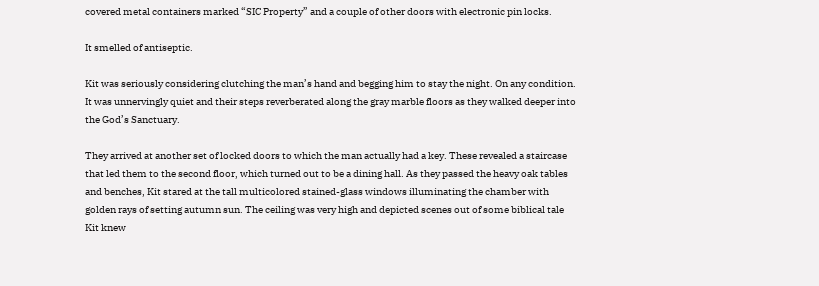covered metal containers marked “SIC Property” and a couple of other doors with electronic pin locks.

It smelled of antiseptic.

Kit was seriously considering clutching the man’s hand and begging him to stay the night. On any condition. It was unnervingly quiet and their steps reverberated along the gray marble floors as they walked deeper into the God’s Sanctuary.

They arrived at another set of locked doors to which the man actually had a key. These revealed a staircase that led them to the second floor, which turned out to be a dining hall. As they passed the heavy oak tables and benches, Kit stared at the tall multicolored stained-glass windows illuminating the chamber with golden rays of setting autumn sun. The ceiling was very high and depicted scenes out of some biblical tale Kit knew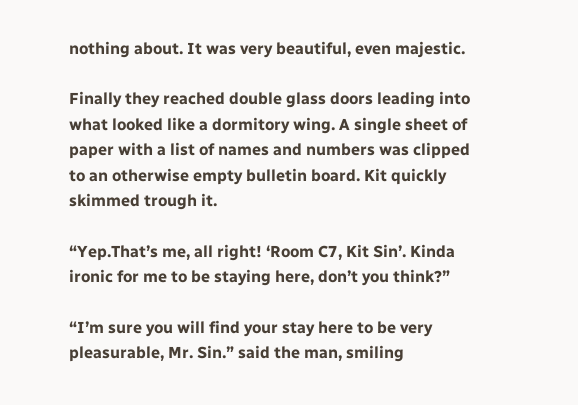nothing about. It was very beautiful, even majestic.

Finally they reached double glass doors leading into what looked like a dormitory wing. A single sheet of paper with a list of names and numbers was clipped to an otherwise empty bulletin board. Kit quickly skimmed trough it.

“Yep.That’s me, all right! ‘Room C7, Kit Sin’. Kinda ironic for me to be staying here, don’t you think?”

“I’m sure you will find your stay here to be very pleasurable, Mr. Sin.” said the man, smiling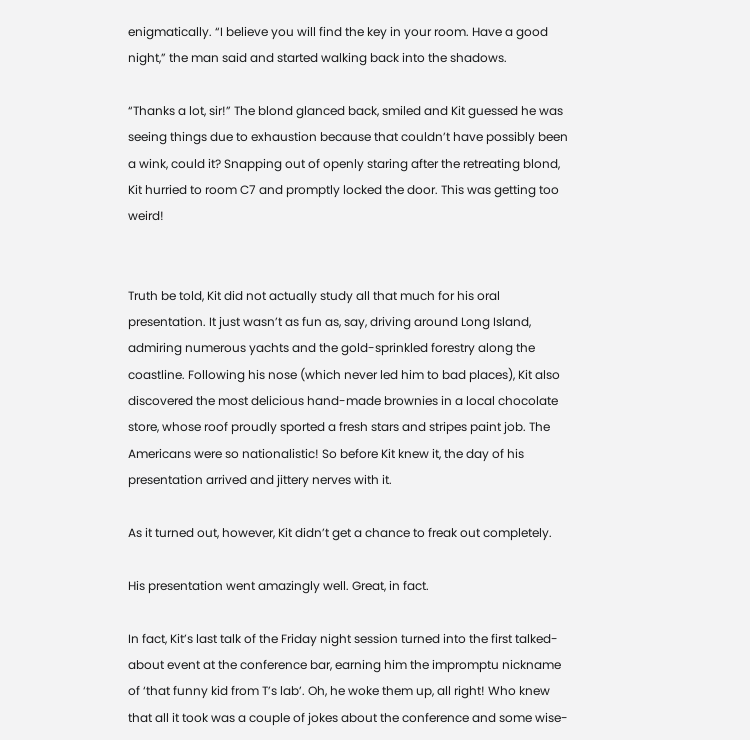enigmatically. “I believe you will find the key in your room. Have a good night,” the man said and started walking back into the shadows.

“Thanks a lot, sir!” The blond glanced back, smiled and Kit guessed he was seeing things due to exhaustion because that couldn’t have possibly been a wink, could it? Snapping out of openly staring after the retreating blond, Kit hurried to room C7 and promptly locked the door. This was getting too weird!


Truth be told, Kit did not actually study all that much for his oral presentation. It just wasn’t as fun as, say, driving around Long Island, admiring numerous yachts and the gold-sprinkled forestry along the coastline. Following his nose (which never led him to bad places), Kit also discovered the most delicious hand-made brownies in a local chocolate store, whose roof proudly sported a fresh stars and stripes paint job. The Americans were so nationalistic! So before Kit knew it, the day of his presentation arrived and jittery nerves with it.

As it turned out, however, Kit didn’t get a chance to freak out completely.

His presentation went amazingly well. Great, in fact.

In fact, Kit’s last talk of the Friday night session turned into the first talked-about event at the conference bar, earning him the impromptu nickname of ‘that funny kid from T’s lab’. Oh, he woke them up, all right! Who knew that all it took was a couple of jokes about the conference and some wise-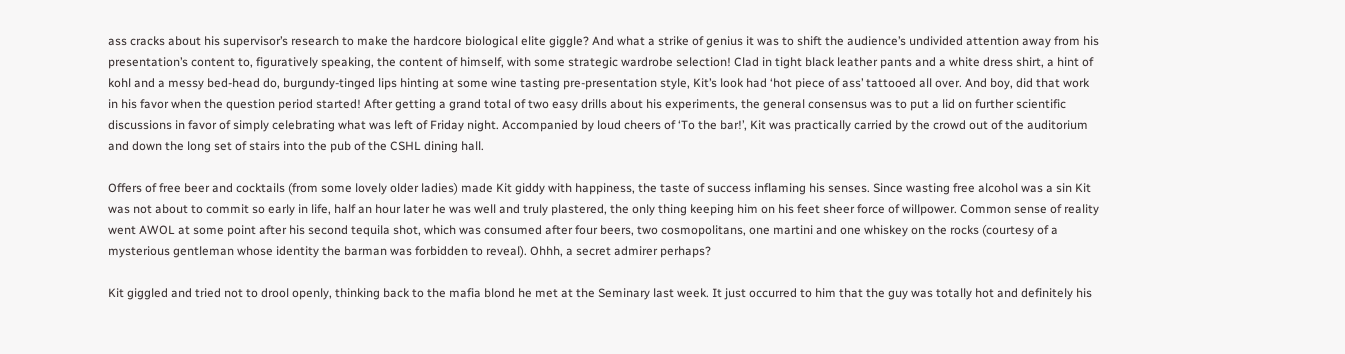ass cracks about his supervisor’s research to make the hardcore biological elite giggle? And what a strike of genius it was to shift the audience’s undivided attention away from his presentation’s content to, figuratively speaking, the content of himself, with some strategic wardrobe selection! Clad in tight black leather pants and a white dress shirt, a hint of kohl and a messy bed-head do, burgundy-tinged lips hinting at some wine tasting pre-presentation style, Kit’s look had ‘hot piece of ass’ tattooed all over. And boy, did that work in his favor when the question period started! After getting a grand total of two easy drills about his experiments, the general consensus was to put a lid on further scientific discussions in favor of simply celebrating what was left of Friday night. Accompanied by loud cheers of ‘To the bar!’, Kit was practically carried by the crowd out of the auditorium and down the long set of stairs into the pub of the CSHL dining hall.

Offers of free beer and cocktails (from some lovely older ladies) made Kit giddy with happiness, the taste of success inflaming his senses. Since wasting free alcohol was a sin Kit was not about to commit so early in life, half an hour later he was well and truly plastered, the only thing keeping him on his feet sheer force of willpower. Common sense of reality went AWOL at some point after his second tequila shot, which was consumed after four beers, two cosmopolitans, one martini and one whiskey on the rocks (courtesy of a mysterious gentleman whose identity the barman was forbidden to reveal). Ohhh, a secret admirer perhaps?

Kit giggled and tried not to drool openly, thinking back to the mafia blond he met at the Seminary last week. It just occurred to him that the guy was totally hot and definitely his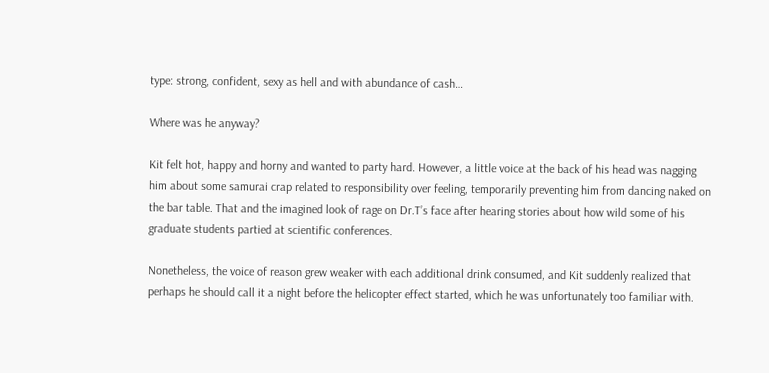type: strong, confident, sexy as hell and with abundance of cash…

Where was he anyway?

Kit felt hot, happy and horny and wanted to party hard. However, a little voice at the back of his head was nagging him about some samurai crap related to responsibility over feeling, temporarily preventing him from dancing naked on the bar table. That and the imagined look of rage on Dr.T’s face after hearing stories about how wild some of his graduate students partied at scientific conferences.

Nonetheless, the voice of reason grew weaker with each additional drink consumed, and Kit suddenly realized that perhaps he should call it a night before the helicopter effect started, which he was unfortunately too familiar with.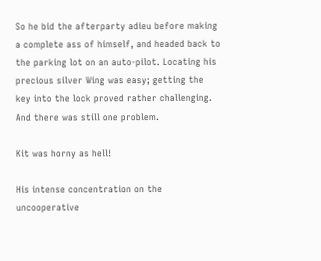So he bid the afterparty adieu before making a complete ass of himself, and headed back to the parking lot on an auto-pilot. Locating his precious silver Wing was easy; getting the key into the lock proved rather challenging. And there was still one problem.

Kit was horny as hell!

His intense concentration on the uncooperative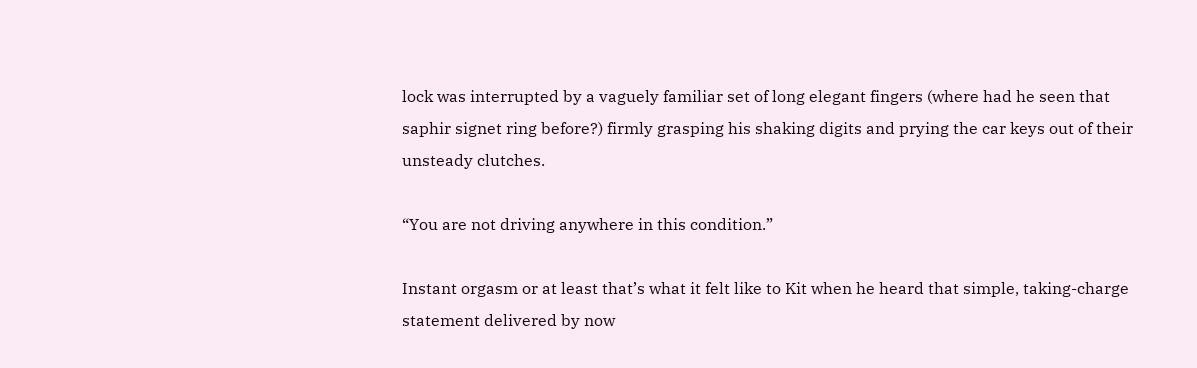lock was interrupted by a vaguely familiar set of long elegant fingers (where had he seen that saphir signet ring before?) firmly grasping his shaking digits and prying the car keys out of their unsteady clutches.

“You are not driving anywhere in this condition.”

Instant orgasm or at least that’s what it felt like to Kit when he heard that simple, taking-charge statement delivered by now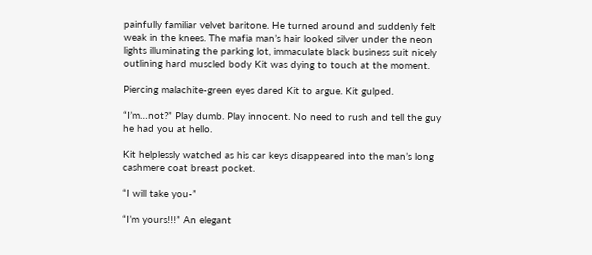painfully familiar velvet baritone. He turned around and suddenly felt weak in the knees. The mafia man’s hair looked silver under the neon lights illuminating the parking lot, immaculate black business suit nicely outlining hard muscled body Kit was dying to touch at the moment.

Piercing malachite-green eyes dared Kit to argue. Kit gulped.

“I’m…not?” Play dumb. Play innocent. No need to rush and tell the guy he had you at hello.

Kit helplessly watched as his car keys disappeared into the man’s long cashmere coat breast pocket.

“I will take you-”

“I’m yours!!!” An elegant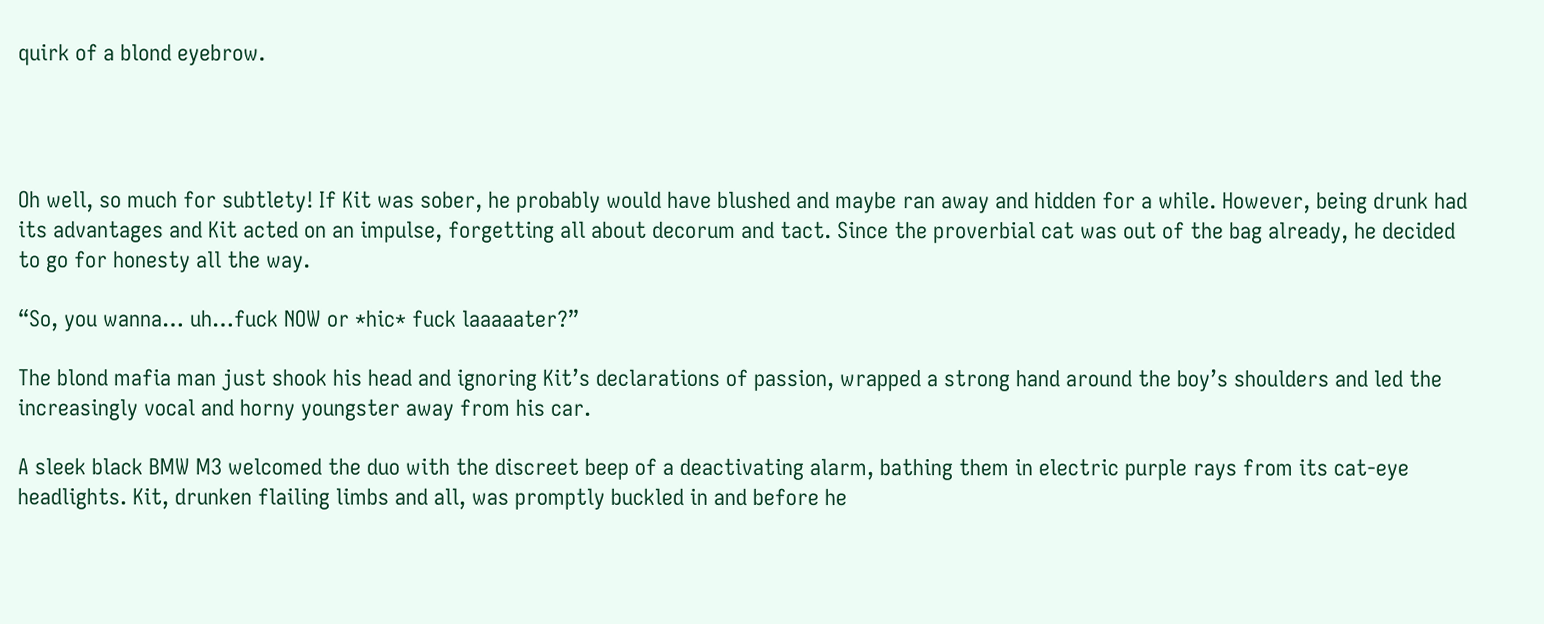quirk of a blond eyebrow.




Oh well, so much for subtlety! If Kit was sober, he probably would have blushed and maybe ran away and hidden for a while. However, being drunk had its advantages and Kit acted on an impulse, forgetting all about decorum and tact. Since the proverbial cat was out of the bag already, he decided to go for honesty all the way.

“So, you wanna… uh…fuck NOW or *hic* fuck laaaaater?”

The blond mafia man just shook his head and ignoring Kit’s declarations of passion, wrapped a strong hand around the boy’s shoulders and led the increasingly vocal and horny youngster away from his car.

A sleek black BMW M3 welcomed the duo with the discreet beep of a deactivating alarm, bathing them in electric purple rays from its cat-eye headlights. Kit, drunken flailing limbs and all, was promptly buckled in and before he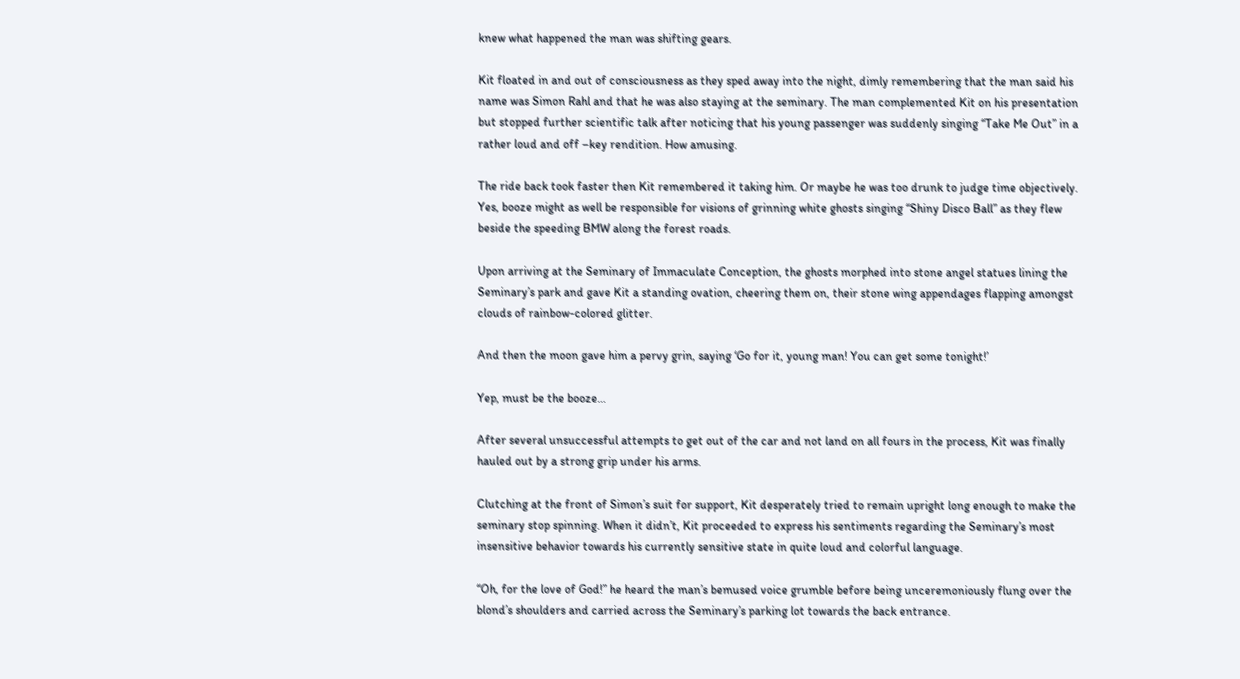knew what happened the man was shifting gears.

Kit floated in and out of consciousness as they sped away into the night, dimly remembering that the man said his name was Simon Rahl and that he was also staying at the seminary. The man complemented Kit on his presentation but stopped further scientific talk after noticing that his young passenger was suddenly singing “Take Me Out” in a rather loud and off –key rendition. How amusing.

The ride back took faster then Kit remembered it taking him. Or maybe he was too drunk to judge time objectively. Yes, booze might as well be responsible for visions of grinning white ghosts singing “Shiny Disco Ball” as they flew beside the speeding BMW along the forest roads.

Upon arriving at the Seminary of Immaculate Conception, the ghosts morphed into stone angel statues lining the Seminary’s park and gave Kit a standing ovation, cheering them on, their stone wing appendages flapping amongst clouds of rainbow-colored glitter.

And then the moon gave him a pervy grin, saying ‘Go for it, young man! You can get some tonight!’

Yep, must be the booze…

After several unsuccessful attempts to get out of the car and not land on all fours in the process, Kit was finally hauled out by a strong grip under his arms.

Clutching at the front of Simon’s suit for support, Kit desperately tried to remain upright long enough to make the seminary stop spinning. When it didn’t, Kit proceeded to express his sentiments regarding the Seminary’s most insensitive behavior towards his currently sensitive state in quite loud and colorful language.

“Oh, for the love of God!” he heard the man’s bemused voice grumble before being unceremoniously flung over the blond’s shoulders and carried across the Seminary’s parking lot towards the back entrance.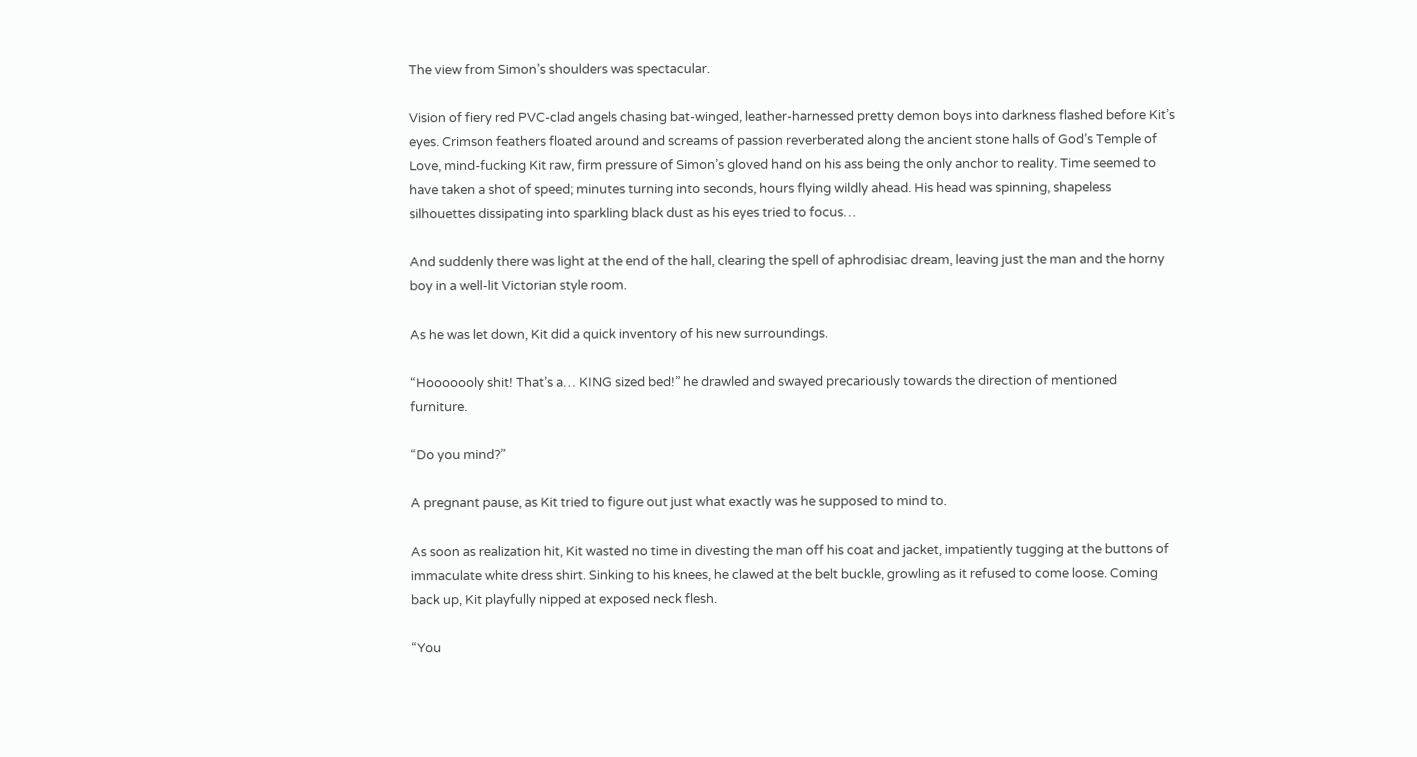The view from Simon’s shoulders was spectacular.

Vision of fiery red PVC-clad angels chasing bat-winged, leather-harnessed pretty demon boys into darkness flashed before Kit’s eyes. Crimson feathers floated around and screams of passion reverberated along the ancient stone halls of God’s Temple of Love, mind-fucking Kit raw, firm pressure of Simon’s gloved hand on his ass being the only anchor to reality. Time seemed to have taken a shot of speed; minutes turning into seconds, hours flying wildly ahead. His head was spinning, shapeless silhouettes dissipating into sparkling black dust as his eyes tried to focus…

And suddenly there was light at the end of the hall, clearing the spell of aphrodisiac dream, leaving just the man and the horny boy in a well-lit Victorian style room.

As he was let down, Kit did a quick inventory of his new surroundings.

“Hooooooly shit! That’s a… KING sized bed!” he drawled and swayed precariously towards the direction of mentioned furniture.

“Do you mind?”

A pregnant pause, as Kit tried to figure out just what exactly was he supposed to mind to.

As soon as realization hit, Kit wasted no time in divesting the man off his coat and jacket, impatiently tugging at the buttons of immaculate white dress shirt. Sinking to his knees, he clawed at the belt buckle, growling as it refused to come loose. Coming back up, Kit playfully nipped at exposed neck flesh.

“You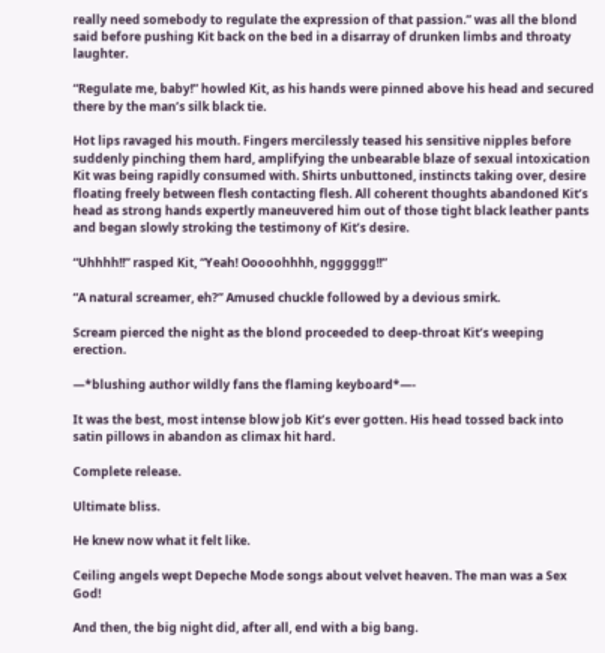really need somebody to regulate the expression of that passion.” was all the blond said before pushing Kit back on the bed in a disarray of drunken limbs and throaty laughter.

“Regulate me, baby!” howled Kit, as his hands were pinned above his head and secured there by the man’s silk black tie.

Hot lips ravaged his mouth. Fingers mercilessly teased his sensitive nipples before suddenly pinching them hard, amplifying the unbearable blaze of sexual intoxication Kit was being rapidly consumed with. Shirts unbuttoned, instincts taking over, desire floating freely between flesh contacting flesh. All coherent thoughts abandoned Kit’s head as strong hands expertly maneuvered him out of those tight black leather pants and began slowly stroking the testimony of Kit’s desire.

“Uhhhh!!” rasped Kit, “Yeah! Ooooohhhh, ngggggg!!”

“A natural screamer, eh?” Amused chuckle followed by a devious smirk.

Scream pierced the night as the blond proceeded to deep-throat Kit’s weeping erection.

—*blushing author wildly fans the flaming keyboard*—-

It was the best, most intense blow job Kit’s ever gotten. His head tossed back into satin pillows in abandon as climax hit hard.

Complete release.

Ultimate bliss.

He knew now what it felt like.

Ceiling angels wept Depeche Mode songs about velvet heaven. The man was a Sex God!

And then, the big night did, after all, end with a big bang.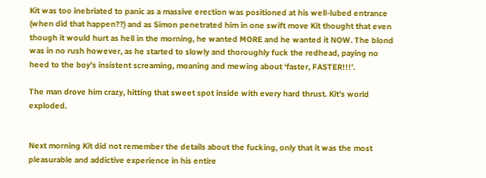Kit was too inebriated to panic as a massive erection was positioned at his well-lubed entrance (when did that happen??) and as Simon penetrated him in one swift move Kit thought that even though it would hurt as hell in the morning, he wanted MORE and he wanted it NOW. The blond was in no rush however, as he started to slowly and thoroughly fuck the redhead, paying no heed to the boy’s insistent screaming, moaning and mewing about ‘faster, FASTER!!!’.

The man drove him crazy, hitting that sweet spot inside with every hard thrust. Kit’s world exploded.


Next morning Kit did not remember the details about the fucking, only that it was the most pleasurable and addictive experience in his entire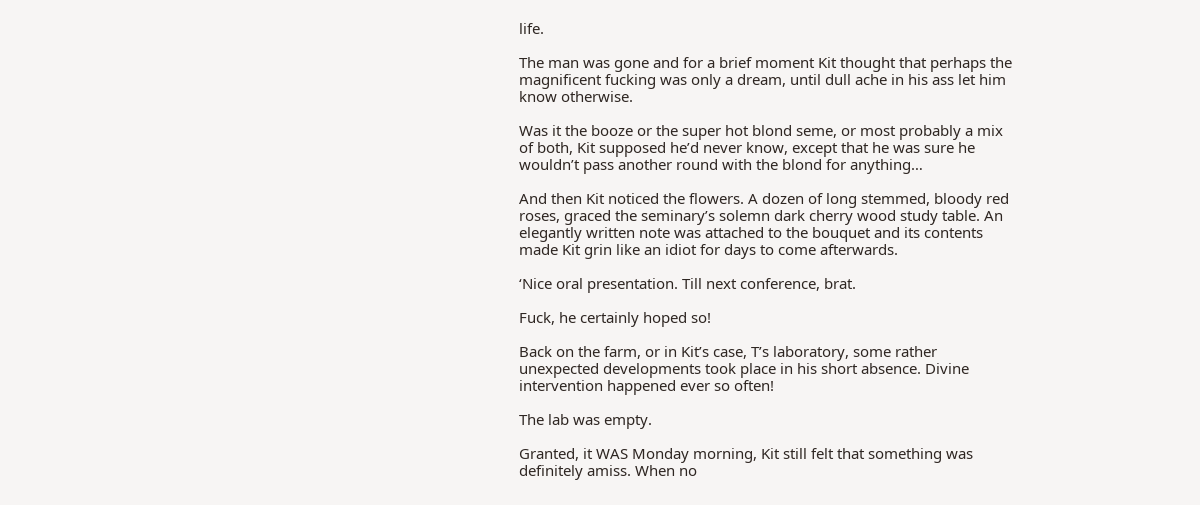life.

The man was gone and for a brief moment Kit thought that perhaps the magnificent fucking was only a dream, until dull ache in his ass let him know otherwise.

Was it the booze or the super hot blond seme, or most probably a mix of both, Kit supposed he’d never know, except that he was sure he wouldn’t pass another round with the blond for anything…

And then Kit noticed the flowers. A dozen of long stemmed, bloody red roses, graced the seminary’s solemn dark cherry wood study table. An elegantly written note was attached to the bouquet and its contents made Kit grin like an idiot for days to come afterwards.

‘Nice oral presentation. Till next conference, brat.

Fuck, he certainly hoped so!

Back on the farm, or in Kit’s case, T’s laboratory, some rather unexpected developments took place in his short absence. Divine intervention happened ever so often!

The lab was empty.

Granted, it WAS Monday morning, Kit still felt that something was definitely amiss. When no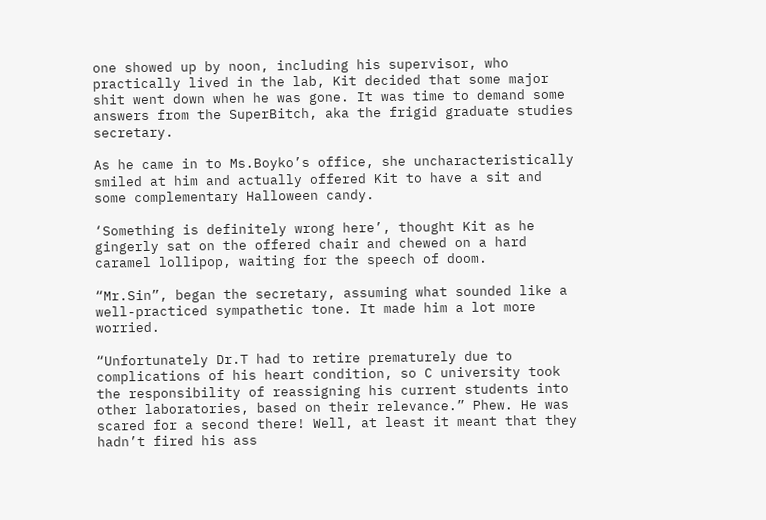one showed up by noon, including his supervisor, who practically lived in the lab, Kit decided that some major shit went down when he was gone. It was time to demand some answers from the SuperBitch, aka the frigid graduate studies secretary.

As he came in to Ms.Boyko’s office, she uncharacteristically smiled at him and actually offered Kit to have a sit and some complementary Halloween candy.

‘Something is definitely wrong here’, thought Kit as he gingerly sat on the offered chair and chewed on a hard caramel lollipop, waiting for the speech of doom.

“Mr.Sin”, began the secretary, assuming what sounded like a well-practiced sympathetic tone. It made him a lot more worried.

“Unfortunately Dr.T had to retire prematurely due to complications of his heart condition, so C university took the responsibility of reassigning his current students into other laboratories, based on their relevance.” Phew. He was scared for a second there! Well, at least it meant that they hadn’t fired his ass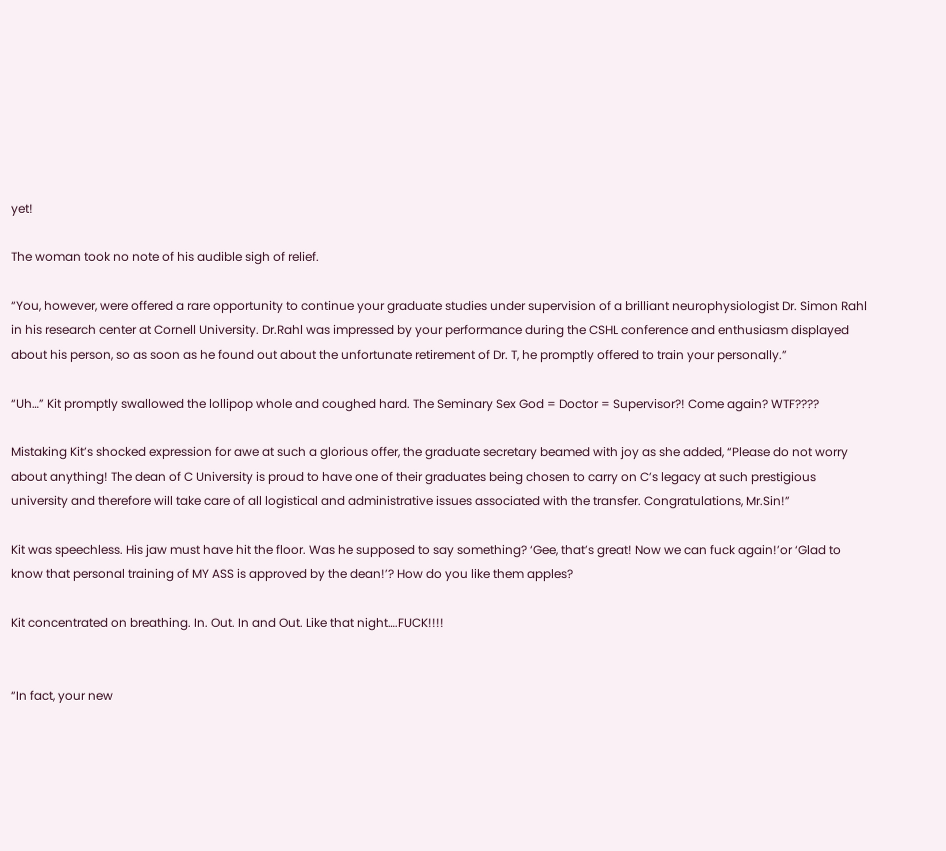yet!

The woman took no note of his audible sigh of relief.

“You, however, were offered a rare opportunity to continue your graduate studies under supervision of a brilliant neurophysiologist Dr. Simon Rahl in his research center at Cornell University. Dr.Rahl was impressed by your performance during the CSHL conference and enthusiasm displayed about his person, so as soon as he found out about the unfortunate retirement of Dr. T, he promptly offered to train your personally.”

“Uh…” Kit promptly swallowed the lollipop whole and coughed hard. The Seminary Sex God = Doctor = Supervisor?! Come again? WTF????

Mistaking Kit’s shocked expression for awe at such a glorious offer, the graduate secretary beamed with joy as she added, “Please do not worry about anything! The dean of C University is proud to have one of their graduates being chosen to carry on C’s legacy at such prestigious university and therefore will take care of all logistical and administrative issues associated with the transfer. Congratulations, Mr.Sin!”

Kit was speechless. His jaw must have hit the floor. Was he supposed to say something? ‘Gee, that’s great! Now we can fuck again!’or ‘Glad to know that personal training of MY ASS is approved by the dean!’? How do you like them apples?

Kit concentrated on breathing. In. Out. In and Out. Like that night….FUCK!!!!


“In fact, your new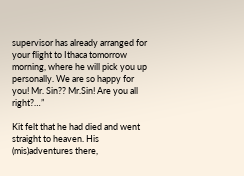supervisor has already arranged for your flight to Ithaca tomorrow morning, where he will pick you up personally. We are so happy for you! Mr. Sin?? Mr.Sin! Are you all right?…”

Kit felt that he had died and went straight to heaven. His (mis)adventures there,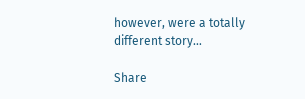however, were a totally different story…

Share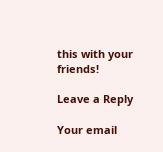this with your friends!

Leave a Reply

Your email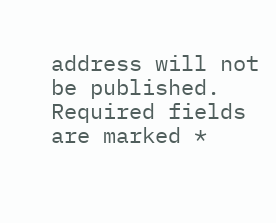address will not be published. Required fields are marked *